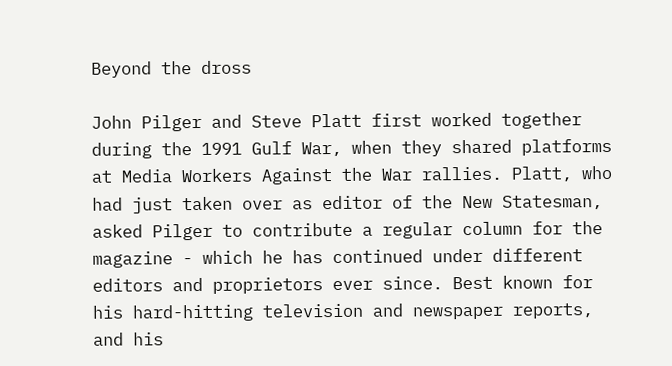Beyond the dross

John Pilger and Steve Platt first worked together during the 1991 Gulf War, when they shared platforms at Media Workers Against the War rallies. Platt, who had just taken over as editor of the New Statesman, asked Pilger to contribute a regular column for the magazine - which he has continued under different editors and proprietors ever since. Best known for his hard-hitting television and newspaper reports, and his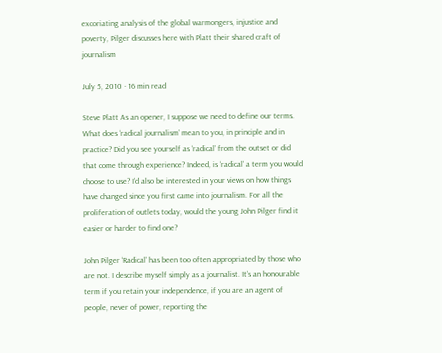excoriating analysis of the global warmongers, injustice and poverty, Pilger discusses here with Platt their shared craft of journalism

July 5, 2010 · 16 min read

Steve Platt As an opener, I suppose we need to define our terms. What does ‘radical journalism’ mean to you, in principle and in practice? Did you see yourself as ‘radical’ from the outset or did that come through experience? Indeed, is ‘radical’ a term you would choose to use? I’d also be interested in your views on how things have changed since you first came into journalism. For all the proliferation of outlets today, would the young John Pilger find it easier or harder to find one?

John Pilger ‘Radical’ has been too often appropriated by those who are not. I describe myself simply as a journalist. It’s an honourable term if you retain your independence, if you are an agent of people, never of power, reporting the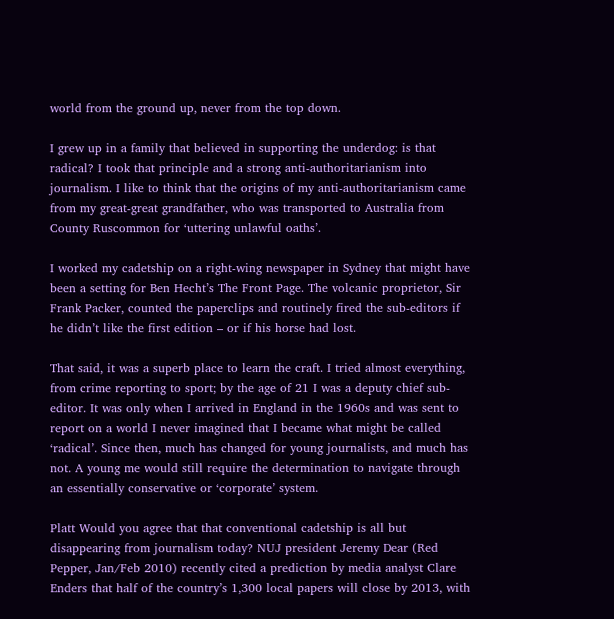world from the ground up, never from the top down.

I grew up in a family that believed in supporting the underdog: is that radical? I took that principle and a strong anti-authoritarianism into journalism. I like to think that the origins of my anti-authoritarianism came from my great-great grandfather, who was transported to Australia from County Ruscommon for ‘uttering unlawful oaths’.

I worked my cadetship on a right-wing newspaper in Sydney that might have been a setting for Ben Hecht’s The Front Page. The volcanic proprietor, Sir Frank Packer, counted the paperclips and routinely fired the sub-editors if he didn’t like the first edition – or if his horse had lost.

That said, it was a superb place to learn the craft. I tried almost everything, from crime reporting to sport; by the age of 21 I was a deputy chief sub-editor. It was only when I arrived in England in the 1960s and was sent to report on a world I never imagined that I became what might be called ‘radical’. Since then, much has changed for young journalists, and much has not. A young me would still require the determination to navigate through an essentially conservative or ‘corporate’ system.

Platt Would you agree that that conventional cadetship is all but disappearing from journalism today? NUJ president Jeremy Dear (Red Pepper, Jan/Feb 2010) recently cited a prediction by media analyst Clare Enders that half of the country’s 1,300 local papers will close by 2013, with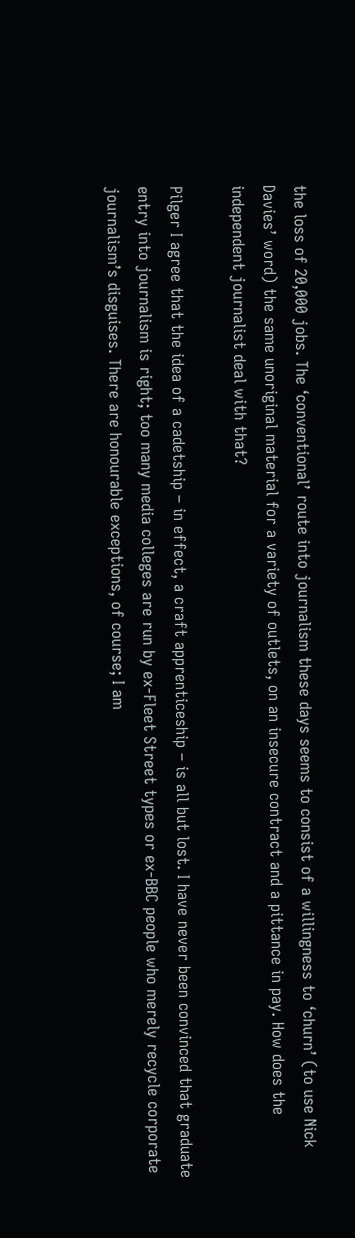the loss of 20,000 jobs. The ‘conventional’ route into journalism these days seems to consist of a willingness to ‘churn’ (to use Nick Davies’ word) the same unoriginal material for a variety of outlets, on an insecure contract and a pittance in pay. How does the independent journalist deal with that?

Pilger I agree that the idea of a cadetship – in effect, a craft apprenticeship – is all but lost. I have never been convinced that graduate entry into journalism is right; too many media colleges are run by ex-Fleet Street types or ex-BBC people who merely recycle corporate journalism’s disguises. There are honourable exceptions, of course; I am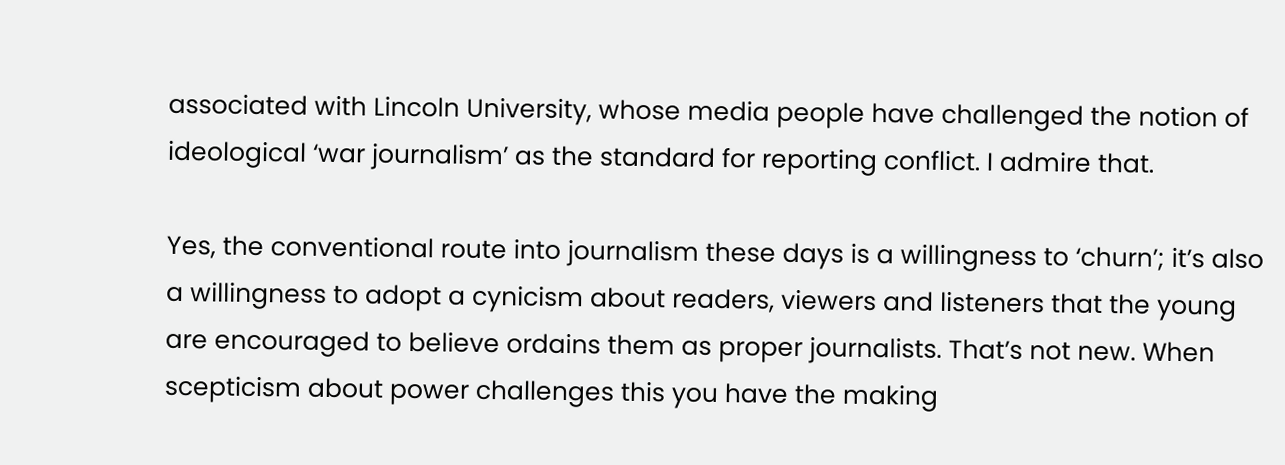associated with Lincoln University, whose media people have challenged the notion of ideological ‘war journalism’ as the standard for reporting conflict. I admire that.

Yes, the conventional route into journalism these days is a willingness to ‘churn’; it’s also a willingness to adopt a cynicism about readers, viewers and listeners that the young are encouraged to believe ordains them as proper journalists. That’s not new. When scepticism about power challenges this you have the making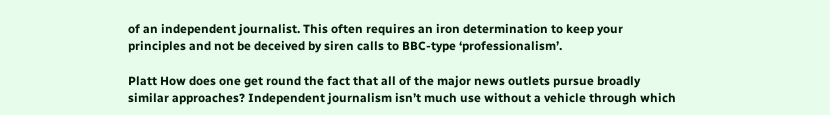of an independent journalist. This often requires an iron determination to keep your principles and not be deceived by siren calls to BBC-type ‘professionalism’.

Platt How does one get round the fact that all of the major news outlets pursue broadly similar approaches? Independent journalism isn’t much use without a vehicle through which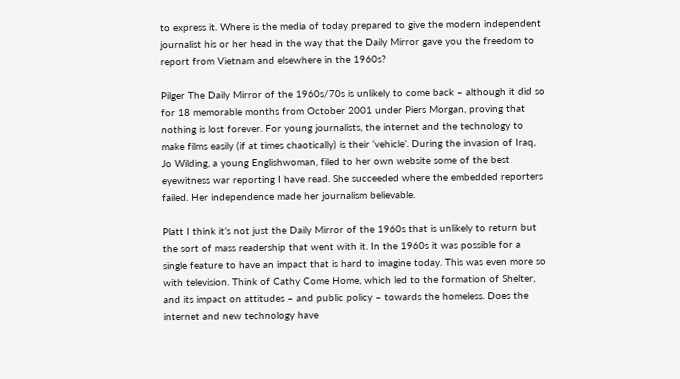to express it. Where is the media of today prepared to give the modern independent journalist his or her head in the way that the Daily Mirror gave you the freedom to report from Vietnam and elsewhere in the 1960s?

Pilger The Daily Mirror of the 1960s/70s is unlikely to come back – although it did so for 18 memorable months from October 2001 under Piers Morgan, proving that nothing is lost forever. For young journalists, the internet and the technology to make films easily (if at times chaotically) is their ‘vehicle’. During the invasion of Iraq, Jo Wilding, a young Englishwoman, filed to her own website some of the best eyewitness war reporting I have read. She succeeded where the embedded reporters failed. Her independence made her journalism believable.

Platt I think it’s not just the Daily Mirror of the 1960s that is unlikely to return but the sort of mass readership that went with it. In the 1960s it was possible for a single feature to have an impact that is hard to imagine today. This was even more so with television. Think of Cathy Come Home, which led to the formation of Shelter, and its impact on attitudes – and public policy – towards the homeless. Does the internet and new technology have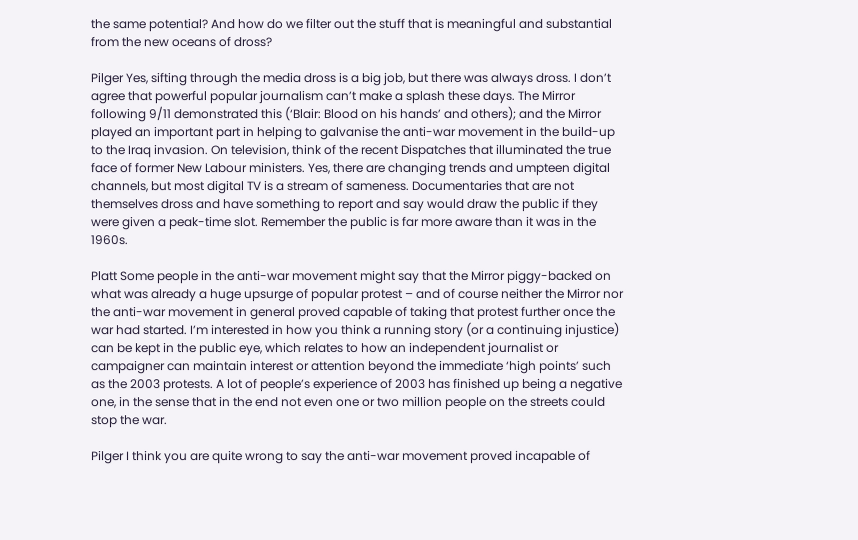the same potential? And how do we filter out the stuff that is meaningful and substantial from the new oceans of dross?

Pilger Yes, sifting through the media dross is a big job, but there was always dross. I don’t agree that powerful popular journalism can’t make a splash these days. The Mirror following 9/11 demonstrated this (‘Blair: Blood on his hands’ and others); and the Mirror played an important part in helping to galvanise the anti-war movement in the build-up to the Iraq invasion. On television, think of the recent Dispatches that illuminated the true face of former New Labour ministers. Yes, there are changing trends and umpteen digital channels, but most digital TV is a stream of sameness. Documentaries that are not themselves dross and have something to report and say would draw the public if they were given a peak-time slot. Remember the public is far more aware than it was in the 1960s.

Platt Some people in the anti-war movement might say that the Mirror piggy-backed on what was already a huge upsurge of popular protest – and of course neither the Mirror nor the anti-war movement in general proved capable of taking that protest further once the war had started. I’m interested in how you think a running story (or a continuing injustice) can be kept in the public eye, which relates to how an independent journalist or campaigner can maintain interest or attention beyond the immediate ‘high points’ such as the 2003 protests. A lot of people’s experience of 2003 has finished up being a negative one, in the sense that in the end not even one or two million people on the streets could stop the war.

Pilger I think you are quite wrong to say the anti-war movement proved incapable of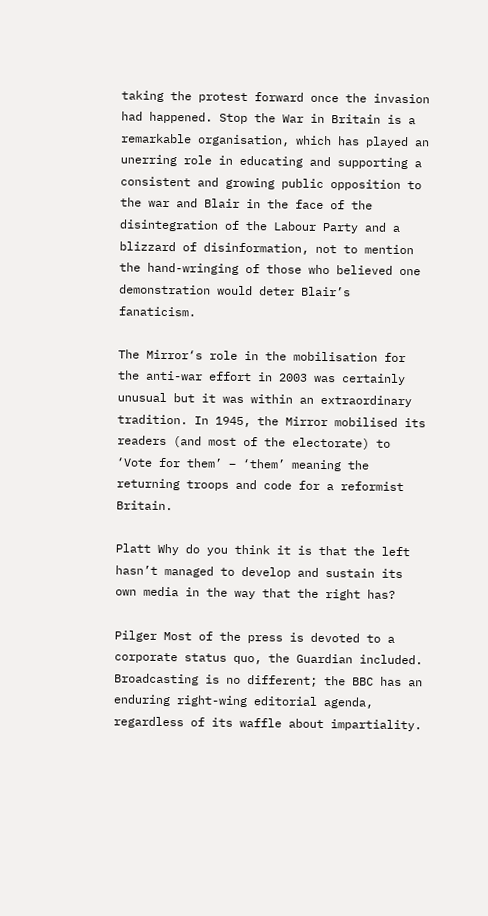taking the protest forward once the invasion had happened. Stop the War in Britain is a remarkable organisation, which has played an unerring role in educating and supporting a consistent and growing public opposition to the war and Blair in the face of the disintegration of the Labour Party and a blizzard of disinformation, not to mention the hand-wringing of those who believed one demonstration would deter Blair’s fanaticism.

The Mirror‘s role in the mobilisation for the anti-war effort in 2003 was certainly unusual but it was within an extraordinary tradition. In 1945, the Mirror mobilised its readers (and most of the electorate) to ‘Vote for them’ – ‘them’ meaning the returning troops and code for a reformist Britain.

Platt Why do you think it is that the left hasn’t managed to develop and sustain its own media in the way that the right has?

Pilger Most of the press is devoted to a corporate status quo, the Guardian included. Broadcasting is no different; the BBC has an enduring right-wing editorial agenda, regardless of its waffle about impartiality.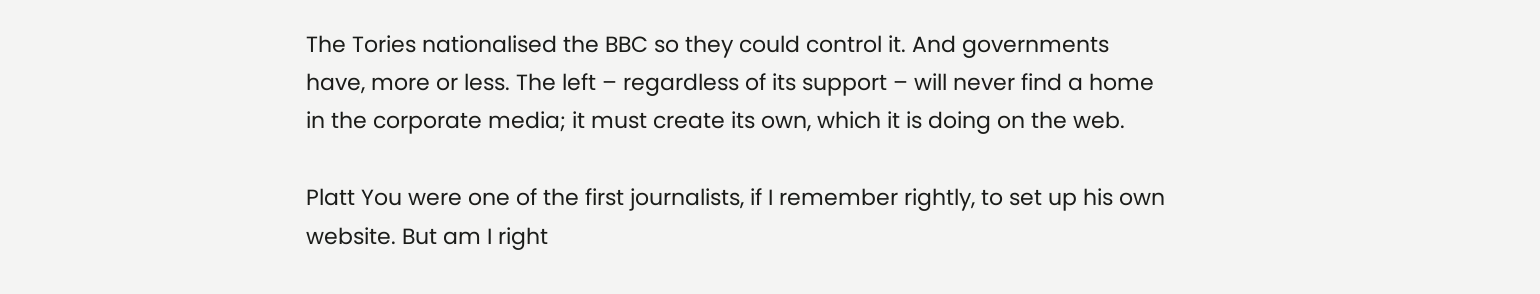The Tories nationalised the BBC so they could control it. And governments have, more or less. The left – regardless of its support – will never find a home in the corporate media; it must create its own, which it is doing on the web.

Platt You were one of the first journalists, if I remember rightly, to set up his own website. But am I right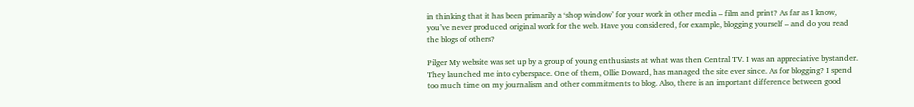in thinking that it has been primarily a ‘shop window’ for your work in other media – film and print? As far as I know, you’ve never produced original work for the web. Have you considered, for example, blogging yourself – and do you read the blogs of others?

Pilger My website was set up by a group of young enthusiasts at what was then Central TV. I was an appreciative bystander. They launched me into cyberspace. One of them, Ollie Doward, has managed the site ever since. As for blogging? I spend too much time on my journalism and other commitments to blog. Also, there is an important difference between good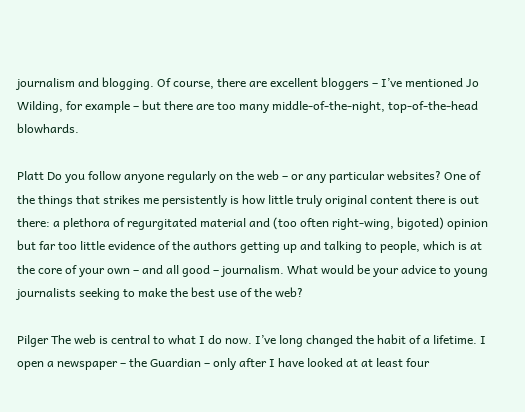journalism and blogging. Of course, there are excellent bloggers – I’ve mentioned Jo Wilding, for example – but there are too many middle-of-the-night, top-of-the-head blowhards.

Platt Do you follow anyone regularly on the web – or any particular websites? One of the things that strikes me persistently is how little truly original content there is out there: a plethora of regurgitated material and (too often right-wing, bigoted) opinion but far too little evidence of the authors getting up and talking to people, which is at the core of your own – and all good – journalism. What would be your advice to young journalists seeking to make the best use of the web?

Pilger The web is central to what I do now. I’ve long changed the habit of a lifetime. I open a newspaper – the Guardian – only after I have looked at at least four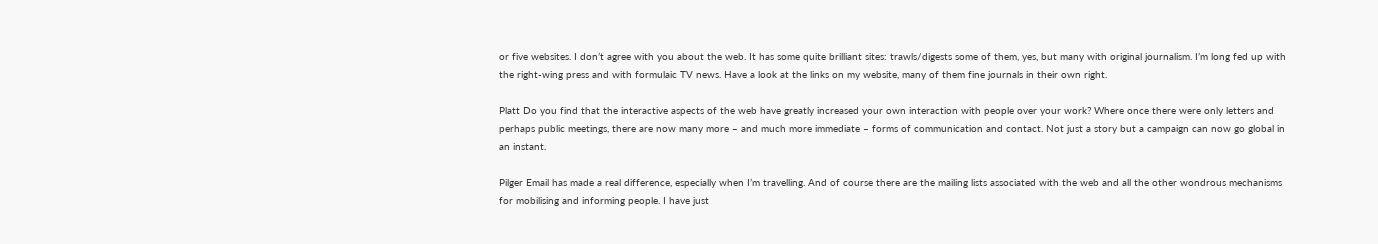or five websites. I don’t agree with you about the web. It has some quite brilliant sites: trawls/digests some of them, yes, but many with original journalism. I’m long fed up with the right-wing press and with formulaic TV news. Have a look at the links on my website, many of them fine journals in their own right.

Platt Do you find that the interactive aspects of the web have greatly increased your own interaction with people over your work? Where once there were only letters and perhaps public meetings, there are now many more – and much more immediate – forms of communication and contact. Not just a story but a campaign can now go global in an instant.

Pilger Email has made a real difference, especially when I’m travelling. And of course there are the mailing lists associated with the web and all the other wondrous mechanisms for mobilising and informing people. I have just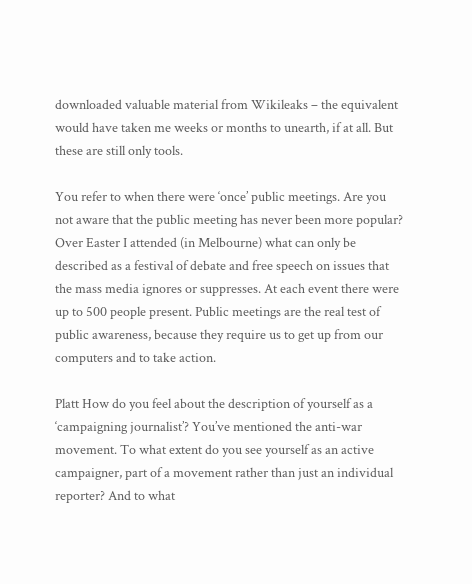downloaded valuable material from Wikileaks – the equivalent would have taken me weeks or months to unearth, if at all. But these are still only tools.

You refer to when there were ‘once’ public meetings. Are you not aware that the public meeting has never been more popular? Over Easter I attended (in Melbourne) what can only be described as a festival of debate and free speech on issues that the mass media ignores or suppresses. At each event there were up to 500 people present. Public meetings are the real test of public awareness, because they require us to get up from our computers and to take action.

Platt How do you feel about the description of yourself as a ‘campaigning journalist’? You’ve mentioned the anti-war movement. To what extent do you see yourself as an active campaigner, part of a movement rather than just an individual reporter? And to what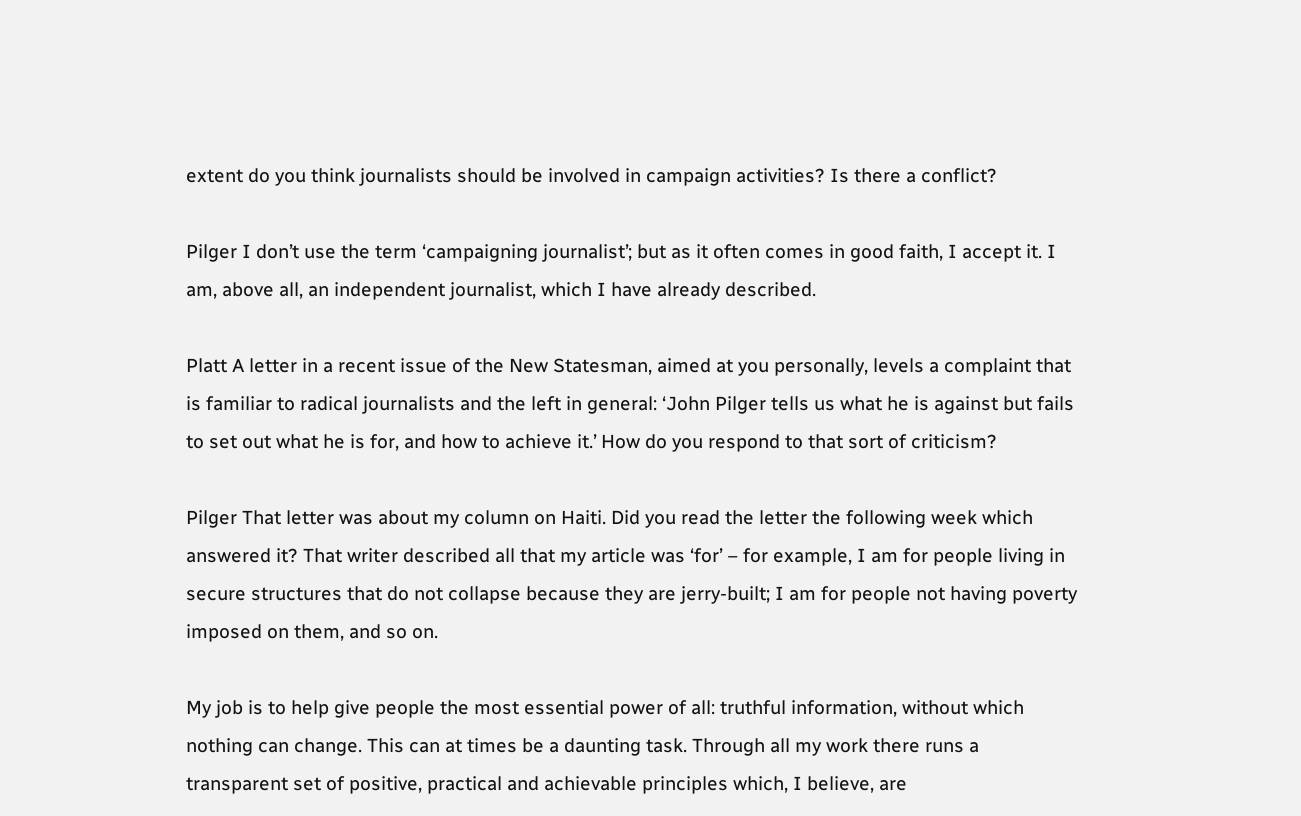extent do you think journalists should be involved in campaign activities? Is there a conflict?

Pilger I don’t use the term ‘campaigning journalist’; but as it often comes in good faith, I accept it. I am, above all, an independent journalist, which I have already described.

Platt A letter in a recent issue of the New Statesman, aimed at you personally, levels a complaint that is familiar to radical journalists and the left in general: ‘John Pilger tells us what he is against but fails to set out what he is for, and how to achieve it.’ How do you respond to that sort of criticism?

Pilger That letter was about my column on Haiti. Did you read the letter the following week which answered it? That writer described all that my article was ‘for’ – for example, I am for people living in secure structures that do not collapse because they are jerry-built; I am for people not having poverty imposed on them, and so on.

My job is to help give people the most essential power of all: truthful information, without which nothing can change. This can at times be a daunting task. Through all my work there runs a transparent set of positive, practical and achievable principles which, I believe, are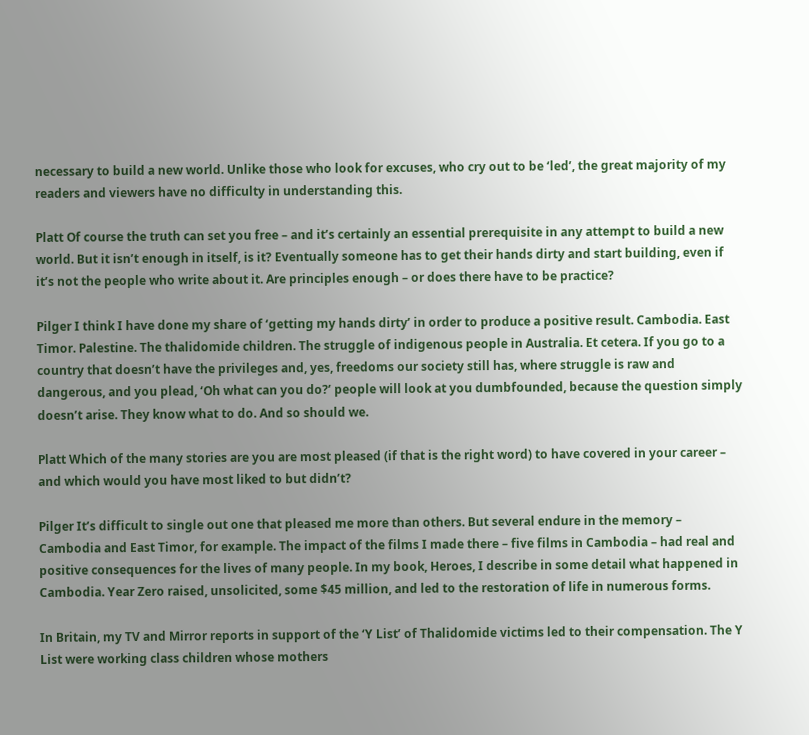necessary to build a new world. Unlike those who look for excuses, who cry out to be ‘led’, the great majority of my readers and viewers have no difficulty in understanding this.

Platt Of course the truth can set you free – and it’s certainly an essential prerequisite in any attempt to build a new world. But it isn’t enough in itself, is it? Eventually someone has to get their hands dirty and start building, even if it’s not the people who write about it. Are principles enough – or does there have to be practice?

Pilger I think I have done my share of ‘getting my hands dirty’ in order to produce a positive result. Cambodia. East Timor. Palestine. The thalidomide children. The struggle of indigenous people in Australia. Et cetera. If you go to a country that doesn’t have the privileges and, yes, freedoms our society still has, where struggle is raw and dangerous, and you plead, ‘Oh what can you do?’ people will look at you dumbfounded, because the question simply doesn’t arise. They know what to do. And so should we.

Platt Which of the many stories are you are most pleased (if that is the right word) to have covered in your career – and which would you have most liked to but didn’t?

Pilger It’s difficult to single out one that pleased me more than others. But several endure in the memory – Cambodia and East Timor, for example. The impact of the films I made there – five films in Cambodia – had real and positive consequences for the lives of many people. In my book, Heroes, I describe in some detail what happened in Cambodia. Year Zero raised, unsolicited, some $45 million, and led to the restoration of life in numerous forms.

In Britain, my TV and Mirror reports in support of the ‘Y List’ of Thalidomide victims led to their compensation. The Y List were working class children whose mothers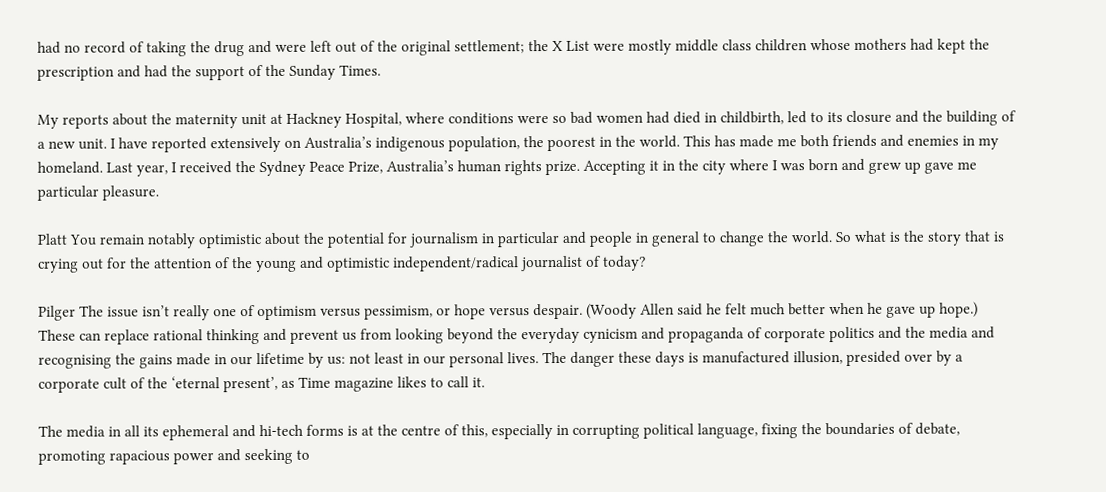had no record of taking the drug and were left out of the original settlement; the X List were mostly middle class children whose mothers had kept the prescription and had the support of the Sunday Times.

My reports about the maternity unit at Hackney Hospital, where conditions were so bad women had died in childbirth, led to its closure and the building of a new unit. I have reported extensively on Australia’s indigenous population, the poorest in the world. This has made me both friends and enemies in my homeland. Last year, I received the Sydney Peace Prize, Australia’s human rights prize. Accepting it in the city where I was born and grew up gave me particular pleasure.

Platt You remain notably optimistic about the potential for journalism in particular and people in general to change the world. So what is the story that is crying out for the attention of the young and optimistic independent/radical journalist of today?

Pilger The issue isn’t really one of optimism versus pessimism, or hope versus despair. (Woody Allen said he felt much better when he gave up hope.) These can replace rational thinking and prevent us from looking beyond the everyday cynicism and propaganda of corporate politics and the media and recognising the gains made in our lifetime by us: not least in our personal lives. The danger these days is manufactured illusion, presided over by a corporate cult of the ‘eternal present’, as Time magazine likes to call it.

The media in all its ephemeral and hi-tech forms is at the centre of this, especially in corrupting political language, fixing the boundaries of debate, promoting rapacious power and seeking to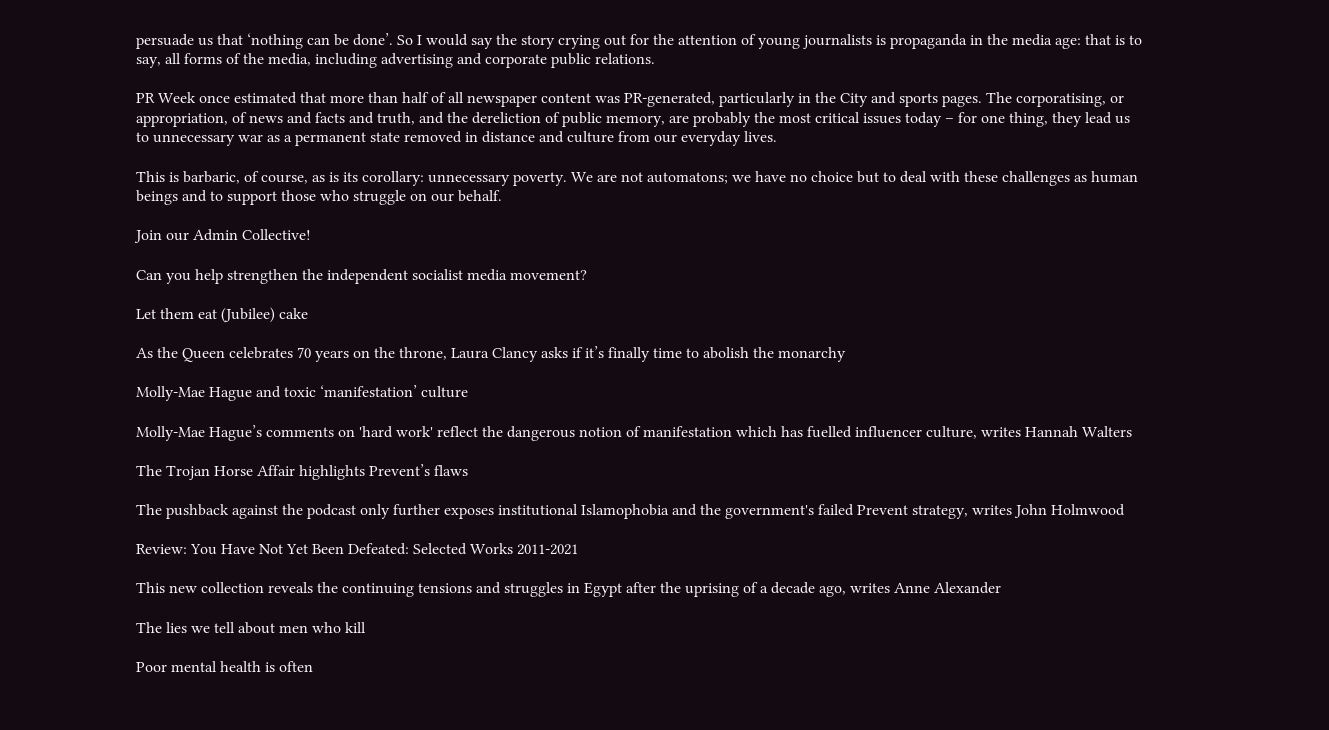persuade us that ‘nothing can be done’. So I would say the story crying out for the attention of young journalists is propaganda in the media age: that is to say, all forms of the media, including advertising and corporate public relations.

PR Week once estimated that more than half of all newspaper content was PR-generated, particularly in the City and sports pages. The corporatising, or appropriation, of news and facts and truth, and the dereliction of public memory, are probably the most critical issues today – for one thing, they lead us to unnecessary war as a permanent state removed in distance and culture from our everyday lives.

This is barbaric, of course, as is its corollary: unnecessary poverty. We are not automatons; we have no choice but to deal with these challenges as human beings and to support those who struggle on our behalf.

Join our Admin Collective!

Can you help strengthen the independent socialist media movement?

Let them eat (Jubilee) cake

As the Queen celebrates 70 years on the throne, Laura Clancy asks if it’s finally time to abolish the monarchy

Molly-Mae Hague and toxic ‘manifestation’ culture

Molly-Mae Hague’s comments on 'hard work' reflect the dangerous notion of manifestation which has fuelled influencer culture, writes Hannah Walters

The Trojan Horse Affair highlights Prevent’s flaws

The pushback against the podcast only further exposes institutional Islamophobia and the government's failed Prevent strategy, writes John Holmwood

Review: You Have Not Yet Been Defeated: Selected Works 2011-2021

This new collection reveals the continuing tensions and struggles in Egypt after the uprising of a decade ago, writes Anne Alexander

The lies we tell about men who kill

Poor mental health is often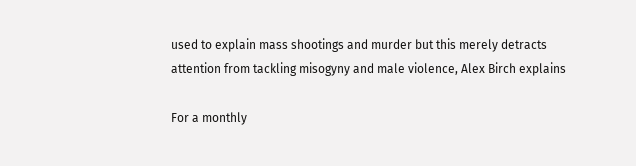used to explain mass shootings and murder but this merely detracts attention from tackling misogyny and male violence, Alex Birch explains

For a monthly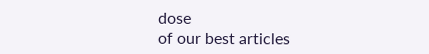dose
of our best articles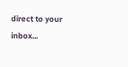direct to your inbox...